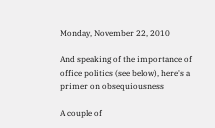Monday, November 22, 2010

And speaking of the importance of office politics (see below), here's a primer on obsequiousness

A couple of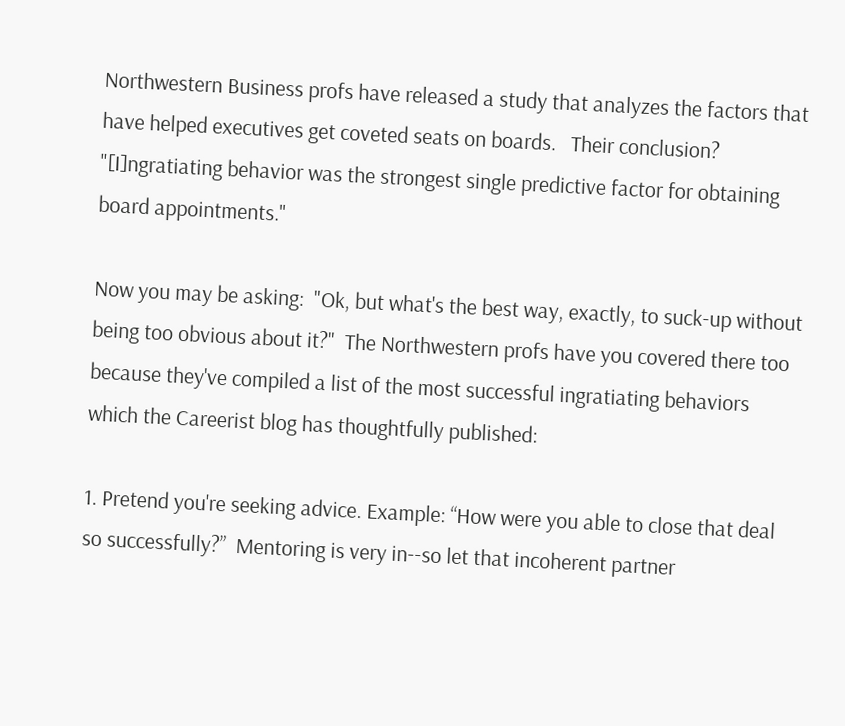Northwestern Business profs have released a study that analyzes the factors that have helped executives get coveted seats on boards.   Their conclusion?  "[I]ngratiating behavior was the strongest single predictive factor for obtaining board appointments."

Now you may be asking:  "Ok, but what's the best way, exactly, to suck-up without being too obvious about it?"  The Northwestern profs have you covered there too because they've compiled a list of the most successful ingratiating behaviors which the Careerist blog has thoughtfully published:

1. Pretend you're seeking advice. Example: “How were you able to close that deal so successfully?”  Mentoring is very in--so let that incoherent partner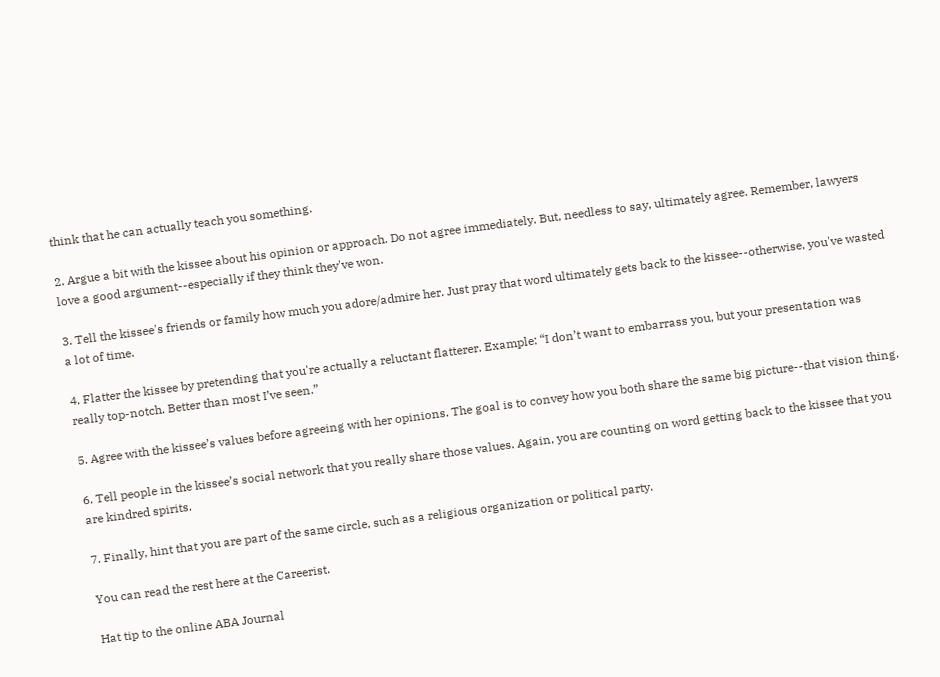think that he can actually teach you something.

2. Argue a bit with the kissee about his opinion or approach. Do not agree immediately. But, needless to say, ultimately agree. Remember, lawyers love a good argument--especially if they think they've won.

3. Tell the kissee's friends or family how much you adore/admire her. Just pray that word ultimately gets back to the kissee--otherwise, you've wasted a lot of time.

4. Flatter the kissee by pretending that you're actually a reluctant flatterer. Example: “I don’t want to embarrass you, but your presentation was really top-notch. Better than most I’ve seen.”

5. Agree with the kissee’s values before agreeing with her opinions. The goal is to convey how you both share the same big picture--that vision thing.

6. Tell people in the kissee’s social network that you really share those values. Again, you are counting on word getting back to the kissee that you are kindred spirits.

7. Finally, hint that you are part of the same circle, such as a religious organization or political party.

You can read the rest here at the Careerist.

Hat tip to the online ABA Journal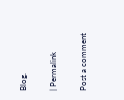Blog.


| Permalink


Post a comment